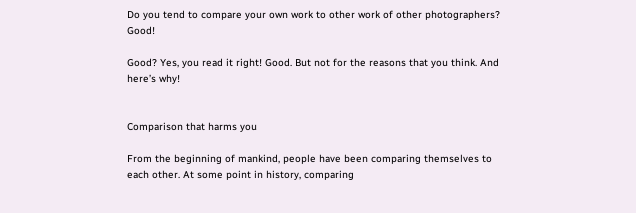Do you tend to compare your own work to other work of other photographers? Good!

Good? Yes, you read it right! Good. But not for the reasons that you think. And here’s why!


Comparison that harms you

From the beginning of mankind, people have been comparing themselves to each other. At some point in history, comparing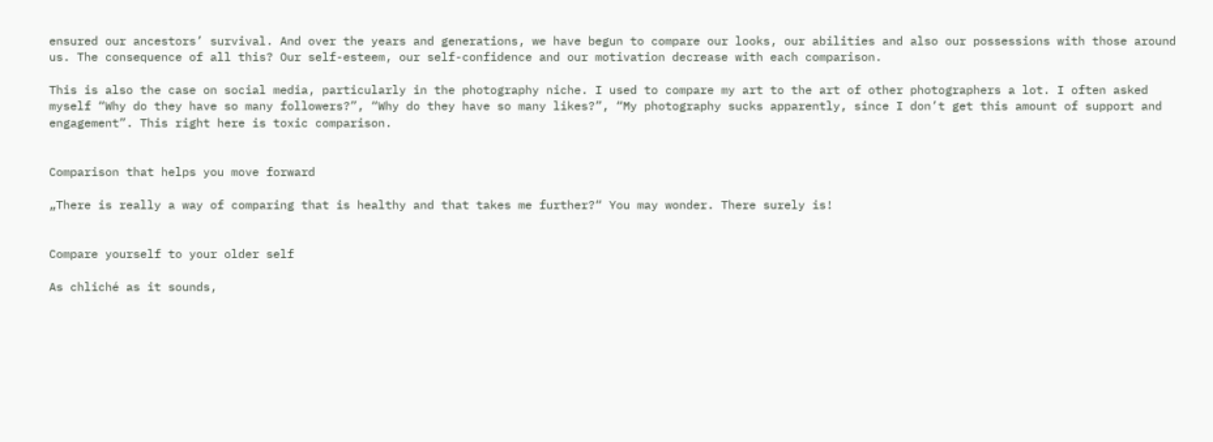ensured our ancestors’ survival. And over the years and generations, we have begun to compare our looks, our abilities and also our possessions with those around us. The consequence of all this? Our self-esteem, our self-confidence and our motivation decrease with each comparison.

This is also the case on social media, particularly in the photography niche. I used to compare my art to the art of other photographers a lot. I often asked myself “Why do they have so many followers?”, “Why do they have so many likes?”, “My photography sucks apparently, since I don’t get this amount of support and engagement”. This right here is toxic comparison.


Comparison that helps you move forward

„There is really a way of comparing that is healthy and that takes me further?“ You may wonder. There surely is!


Compare yourself to your older self

As chliché as it sounds,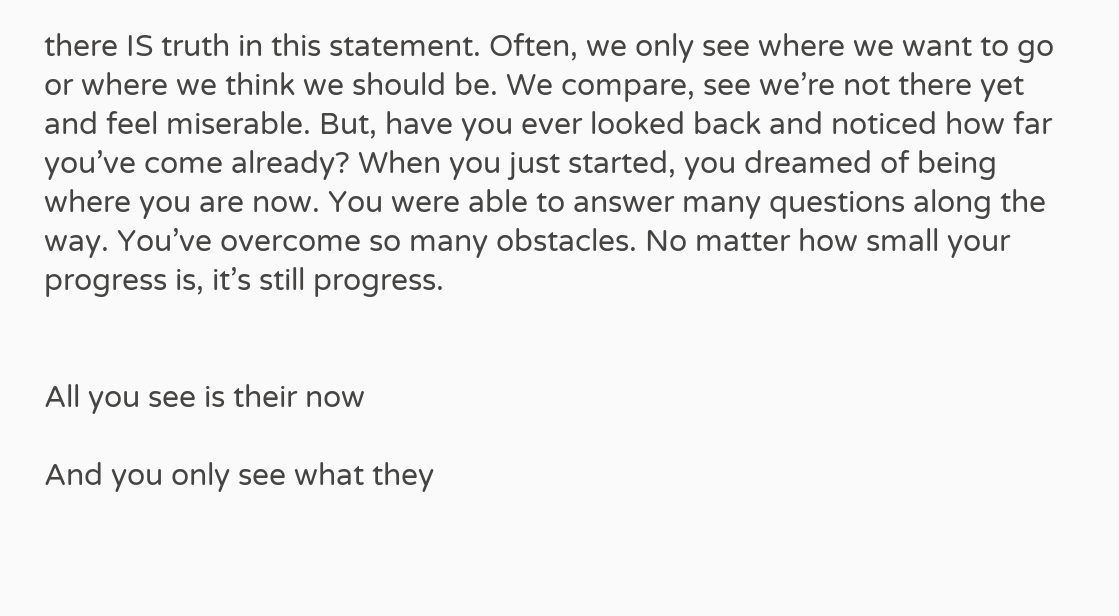there IS truth in this statement. Often, we only see where we want to go or where we think we should be. We compare, see we’re not there yet and feel miserable. But, have you ever looked back and noticed how far you’ve come already? When you just started, you dreamed of being where you are now. You were able to answer many questions along the way. You’ve overcome so many obstacles. No matter how small your progress is, it’s still progress.


All you see is their now

And you only see what they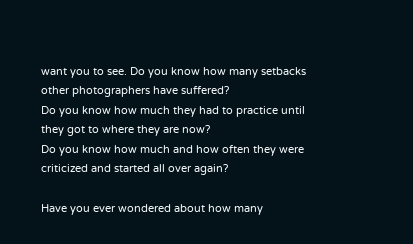want you to see. Do you know how many setbacks other photographers have suffered?
Do you know how much they had to practice until they got to where they are now?
Do you know how much and how often they were criticized and started all over again?

Have you ever wondered about how many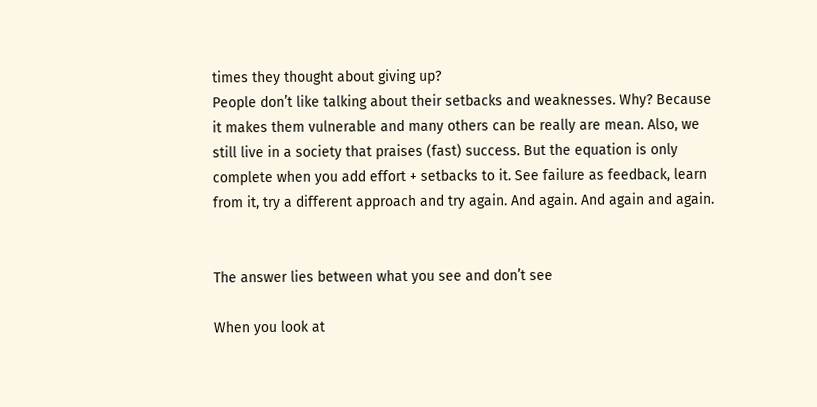times they thought about giving up?
People don’t like talking about their setbacks and weaknesses. Why? Because it makes them vulnerable and many others can be really are mean. Also, we still live in a society that praises (fast) success. But the equation is only complete when you add effort + setbacks to it. See failure as feedback, learn from it, try a different approach and try again. And again. And again and again.


The answer lies between what you see and don’t see

When you look at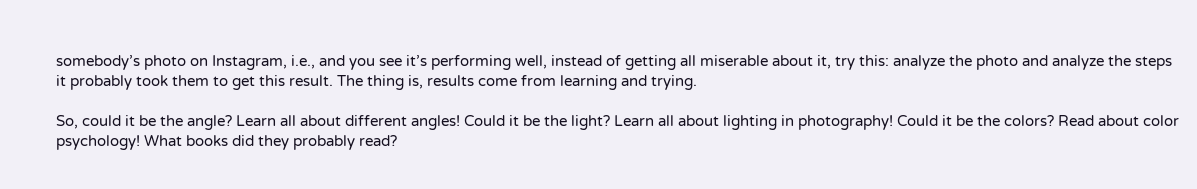somebody’s photo on Instagram, i.e., and you see it’s performing well, instead of getting all miserable about it, try this: analyze the photo and analyze the steps it probably took them to get this result. The thing is, results come from learning and trying.

So, could it be the angle? Learn all about different angles! Could it be the light? Learn all about lighting in photography! Could it be the colors? Read about color psychology! What books did they probably read?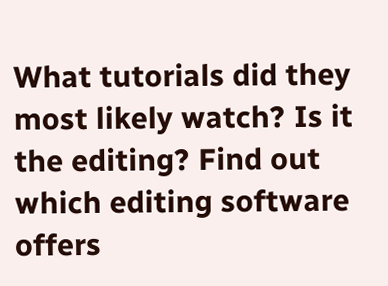What tutorials did they most likely watch? Is it the editing? Find out which editing software offers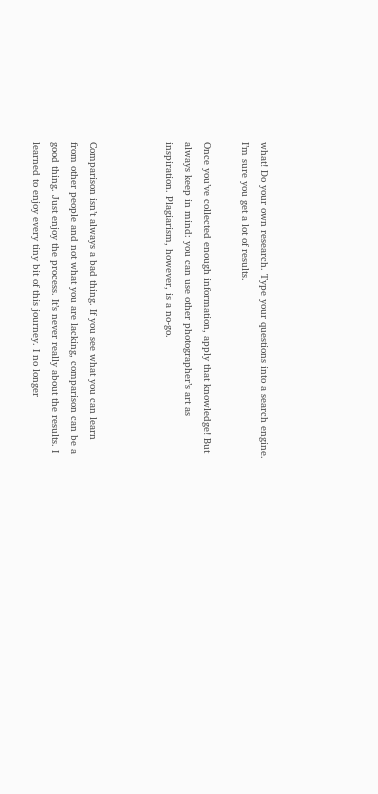what! Do your own research. Type your questions into a search engine. I’m sure you get a lot of results.

Once you’ve collected enough information, apply that knowledge! But always keep in mind: you can use other photographer’s art as inspiration. Plagiarism, however, is a no-go.



Comparison isn’t always a bad thing. If you see what you can learn from other people and not what you are lacking, comparison can be a good thing. Just enjoy the process. It’s never really about the results. I learned to enjoy every tiny bit of this journey. I no longer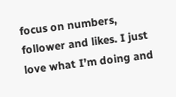focus on numbers, follower and likes. I just love what I’m doing and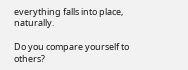everything falls into place, naturally.

Do you compare yourself to others?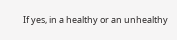If yes, in a healthy or an unhealthy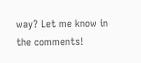way? Let me know in the comments!